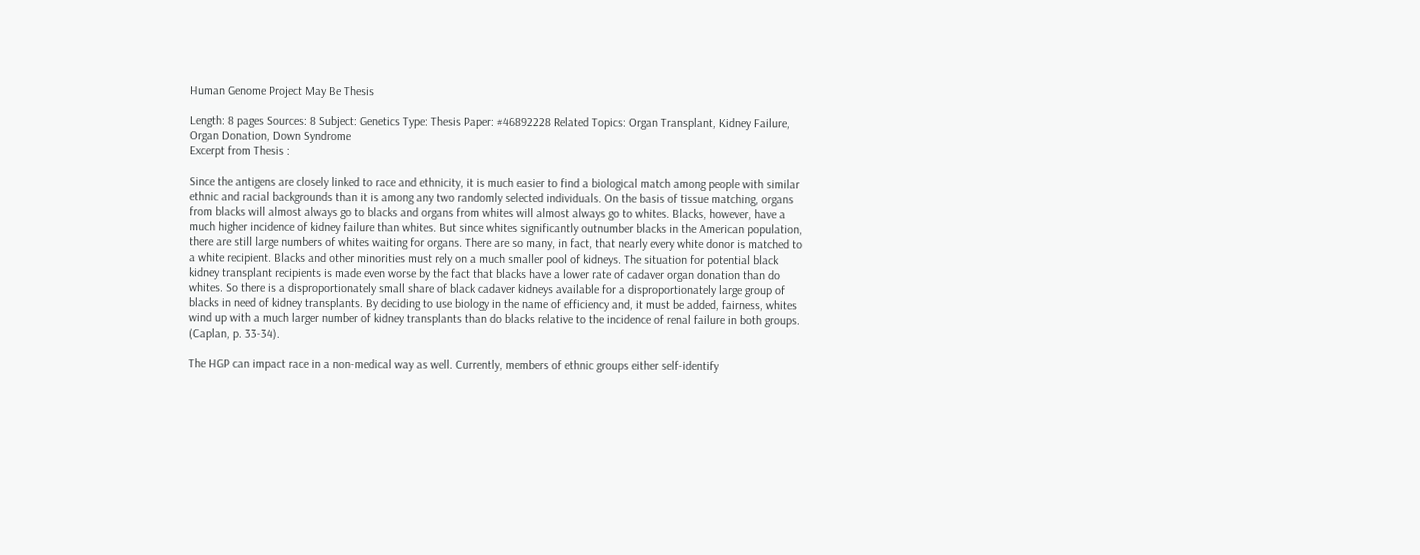Human Genome Project May Be Thesis

Length: 8 pages Sources: 8 Subject: Genetics Type: Thesis Paper: #46892228 Related Topics: Organ Transplant, Kidney Failure, Organ Donation, Down Syndrome
Excerpt from Thesis :

Since the antigens are closely linked to race and ethnicity, it is much easier to find a biological match among people with similar ethnic and racial backgrounds than it is among any two randomly selected individuals. On the basis of tissue matching, organs from blacks will almost always go to blacks and organs from whites will almost always go to whites. Blacks, however, have a much higher incidence of kidney failure than whites. But since whites significantly outnumber blacks in the American population, there are still large numbers of whites waiting for organs. There are so many, in fact, that nearly every white donor is matched to a white recipient. Blacks and other minorities must rely on a much smaller pool of kidneys. The situation for potential black kidney transplant recipients is made even worse by the fact that blacks have a lower rate of cadaver organ donation than do whites. So there is a disproportionately small share of black cadaver kidneys available for a disproportionately large group of blacks in need of kidney transplants. By deciding to use biology in the name of efficiency and, it must be added, fairness, whites wind up with a much larger number of kidney transplants than do blacks relative to the incidence of renal failure in both groups. (Caplan, p. 33-34).

The HGP can impact race in a non-medical way as well. Currently, members of ethnic groups either self-identify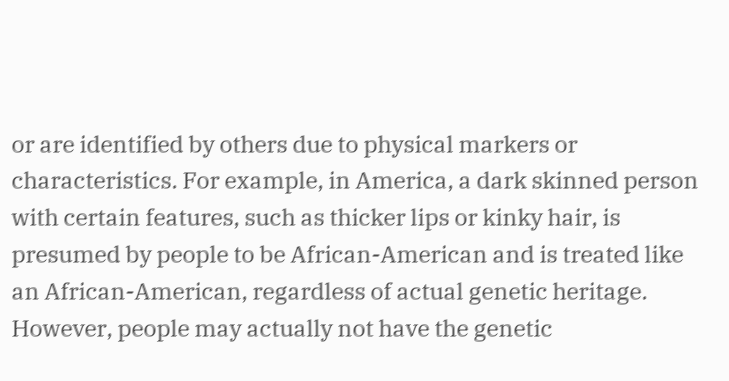or are identified by others due to physical markers or characteristics. For example, in America, a dark skinned person with certain features, such as thicker lips or kinky hair, is presumed by people to be African-American and is treated like an African-American, regardless of actual genetic heritage. However, people may actually not have the genetic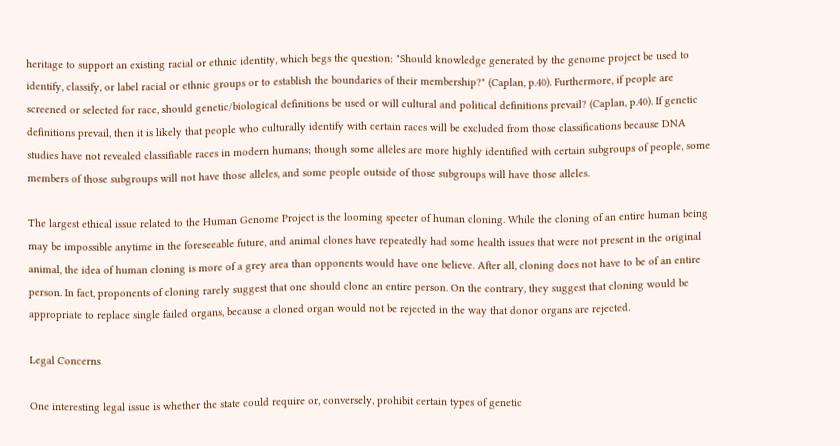heritage to support an existing racial or ethnic identity, which begs the question: "Should knowledge generated by the genome project be used to identify, classify, or label racial or ethnic groups or to establish the boundaries of their membership?" (Caplan, p.40). Furthermore, if people are screened or selected for race, should genetic/biological definitions be used or will cultural and political definitions prevail? (Caplan, p.40). If genetic definitions prevail, then it is likely that people who culturally identify with certain races will be excluded from those classifications because DNA studies have not revealed classifiable races in modern humans; though some alleles are more highly identified with certain subgroups of people, some members of those subgroups will not have those alleles, and some people outside of those subgroups will have those alleles.

The largest ethical issue related to the Human Genome Project is the looming specter of human cloning. While the cloning of an entire human being may be impossible anytime in the foreseeable future, and animal clones have repeatedly had some health issues that were not present in the original animal, the idea of human cloning is more of a grey area than opponents would have one believe. After all, cloning does not have to be of an entire person. In fact, proponents of cloning rarely suggest that one should clone an entire person. On the contrary, they suggest that cloning would be appropriate to replace single failed organs, because a cloned organ would not be rejected in the way that donor organs are rejected.

Legal Concerns

One interesting legal issue is whether the state could require or, conversely, prohibit certain types of genetic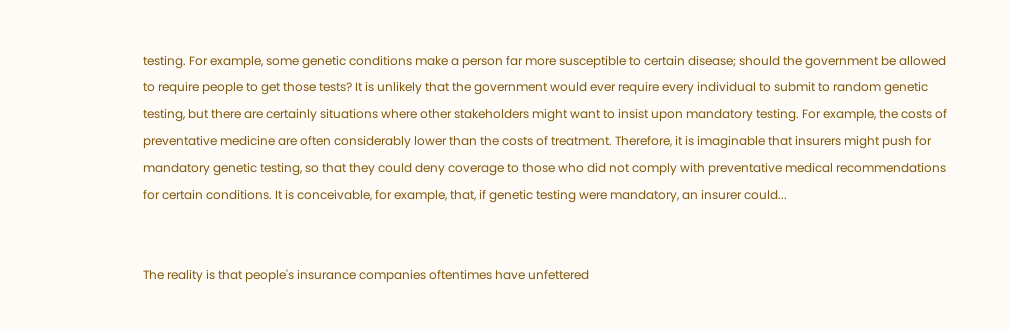testing. For example, some genetic conditions make a person far more susceptible to certain disease; should the government be allowed to require people to get those tests? It is unlikely that the government would ever require every individual to submit to random genetic testing, but there are certainly situations where other stakeholders might want to insist upon mandatory testing. For example, the costs of preventative medicine are often considerably lower than the costs of treatment. Therefore, it is imaginable that insurers might push for mandatory genetic testing, so that they could deny coverage to those who did not comply with preventative medical recommendations for certain conditions. It is conceivable, for example, that, if genetic testing were mandatory, an insurer could...


The reality is that people's insurance companies oftentimes have unfettered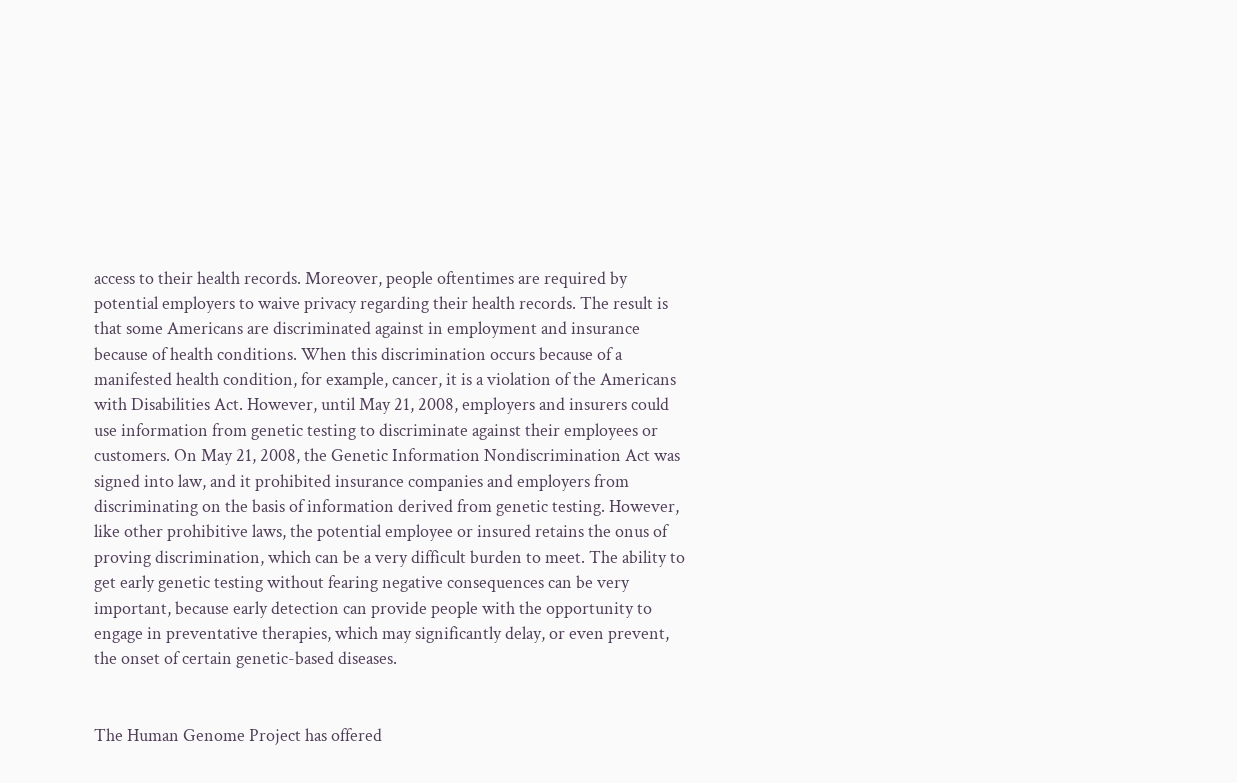access to their health records. Moreover, people oftentimes are required by potential employers to waive privacy regarding their health records. The result is that some Americans are discriminated against in employment and insurance because of health conditions. When this discrimination occurs because of a manifested health condition, for example, cancer, it is a violation of the Americans with Disabilities Act. However, until May 21, 2008, employers and insurers could use information from genetic testing to discriminate against their employees or customers. On May 21, 2008, the Genetic Information Nondiscrimination Act was signed into law, and it prohibited insurance companies and employers from discriminating on the basis of information derived from genetic testing. However, like other prohibitive laws, the potential employee or insured retains the onus of proving discrimination, which can be a very difficult burden to meet. The ability to get early genetic testing without fearing negative consequences can be very important, because early detection can provide people with the opportunity to engage in preventative therapies, which may significantly delay, or even prevent, the onset of certain genetic-based diseases.


The Human Genome Project has offered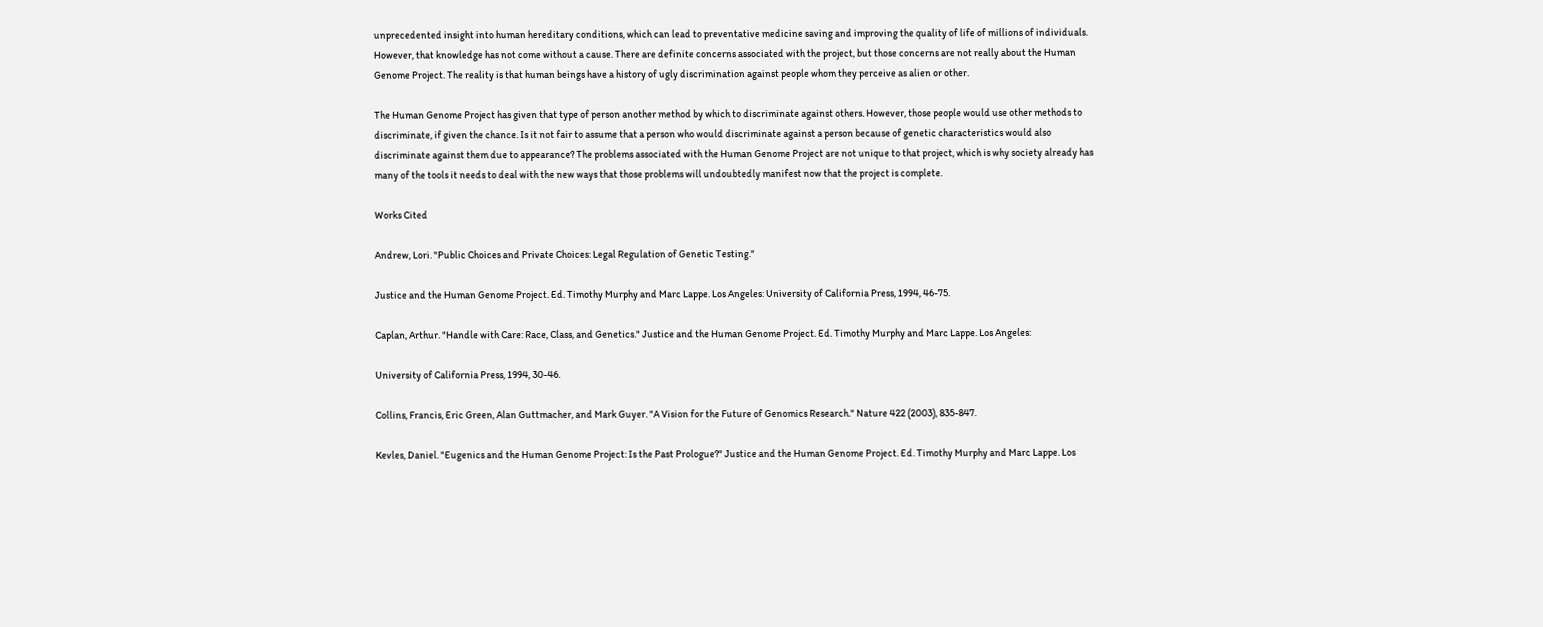unprecedented insight into human hereditary conditions, which can lead to preventative medicine saving and improving the quality of life of millions of individuals. However, that knowledge has not come without a cause. There are definite concerns associated with the project, but those concerns are not really about the Human Genome Project. The reality is that human beings have a history of ugly discrimination against people whom they perceive as alien or other.

The Human Genome Project has given that type of person another method by which to discriminate against others. However, those people would use other methods to discriminate, if given the chance. Is it not fair to assume that a person who would discriminate against a person because of genetic characteristics would also discriminate against them due to appearance? The problems associated with the Human Genome Project are not unique to that project, which is why society already has many of the tools it needs to deal with the new ways that those problems will undoubtedly manifest now that the project is complete.

Works Cited

Andrew, Lori. "Public Choices and Private Choices: Legal Regulation of Genetic Testing."

Justice and the Human Genome Project. Ed. Timothy Murphy and Marc Lappe. Los Angeles: University of California Press, 1994, 46-75.

Caplan, Arthur. "Handle with Care: Race, Class, and Genetics." Justice and the Human Genome Project. Ed. Timothy Murphy and Marc Lappe. Los Angeles:

University of California Press, 1994, 30-46.

Collins, Francis, Eric Green, Alan Guttmacher, and Mark Guyer. "A Vision for the Future of Genomics Research." Nature 422 (2003), 835-847.

Kevles, Daniel. "Eugenics and the Human Genome Project: Is the Past Prologue?" Justice and the Human Genome Project. Ed. Timothy Murphy and Marc Lappe. Los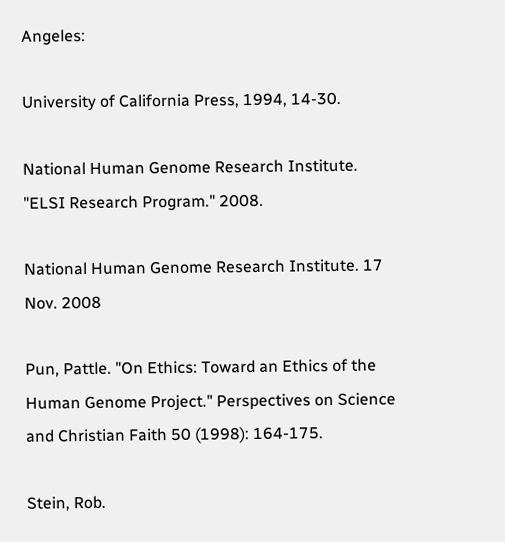Angeles:

University of California Press, 1994, 14-30.

National Human Genome Research Institute. "ELSI Research Program." 2008.

National Human Genome Research Institute. 17 Nov. 2008

Pun, Pattle. "On Ethics: Toward an Ethics of the Human Genome Project." Perspectives on Science and Christian Faith 50 (1998): 164-175.

Stein, Rob.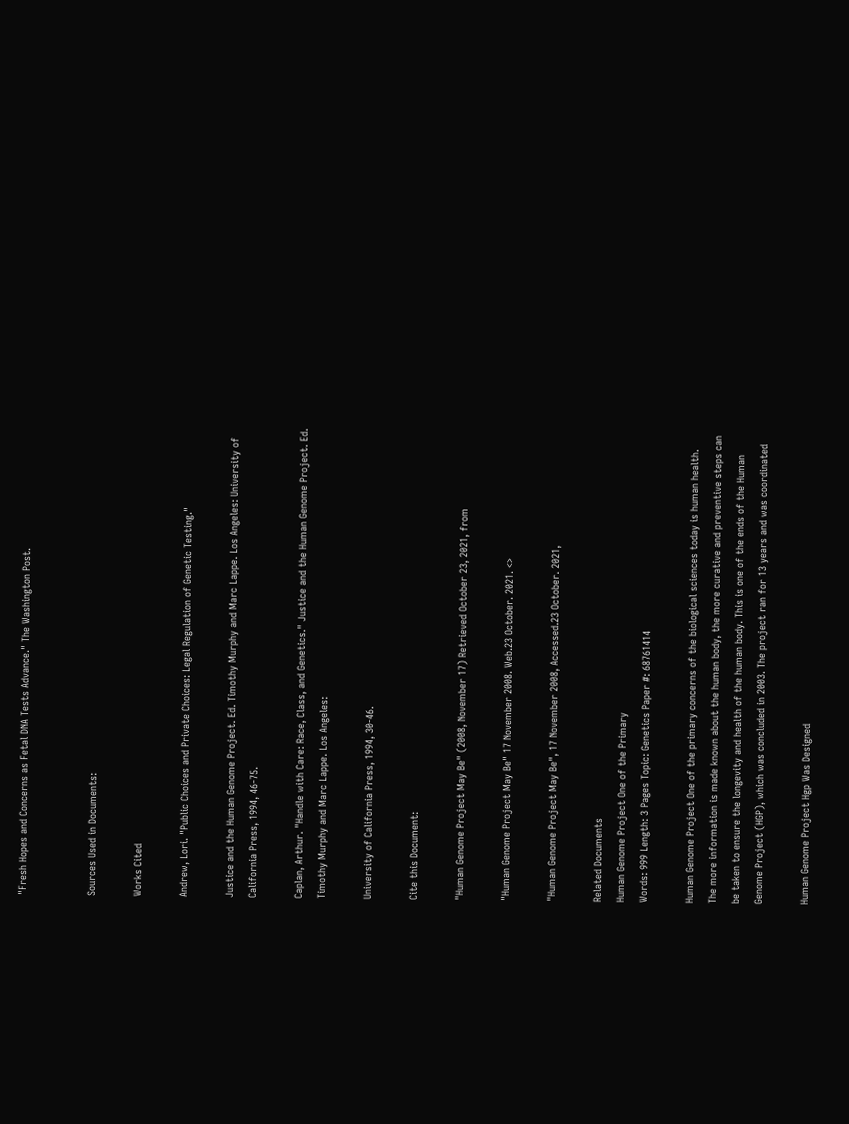"Fresh Hopes and Concerns as Fetal DNA Tests Advance." The Washington Post.


Sources Used in Documents:

Works Cited

Andrew, Lori. "Public Choices and Private Choices: Legal Regulation of Genetic Testing."

Justice and the Human Genome Project. Ed. Timothy Murphy and Marc Lappe. Los Angeles: University of California Press, 1994, 46-75.

Caplan, Arthur. "Handle with Care: Race, Class, and Genetics." Justice and the Human Genome Project. Ed. Timothy Murphy and Marc Lappe. Los Angeles:

University of California Press, 1994, 30-46.

Cite this Document:

"Human Genome Project May Be" (2008, November 17) Retrieved October 23, 2021, from

"Human Genome Project May Be" 17 November 2008. Web.23 October. 2021. <>

"Human Genome Project May Be", 17 November 2008, Accessed.23 October. 2021,

Related Documents
Human Genome Project One of the Primary
Words: 999 Length: 3 Pages Topic: Genetics Paper #: 68761414

Human Genome Project One of the primary concerns of the biological sciences today is human health. The more information is made known about the human body, the more curative and preventive steps can be taken to ensure the longevity and health of the human body. This is one of the ends of the Human Genome Project (HGP), which was concluded in 2003. The project ran for 13 years and was coordinated

Human Genome Project Hgp Was Designed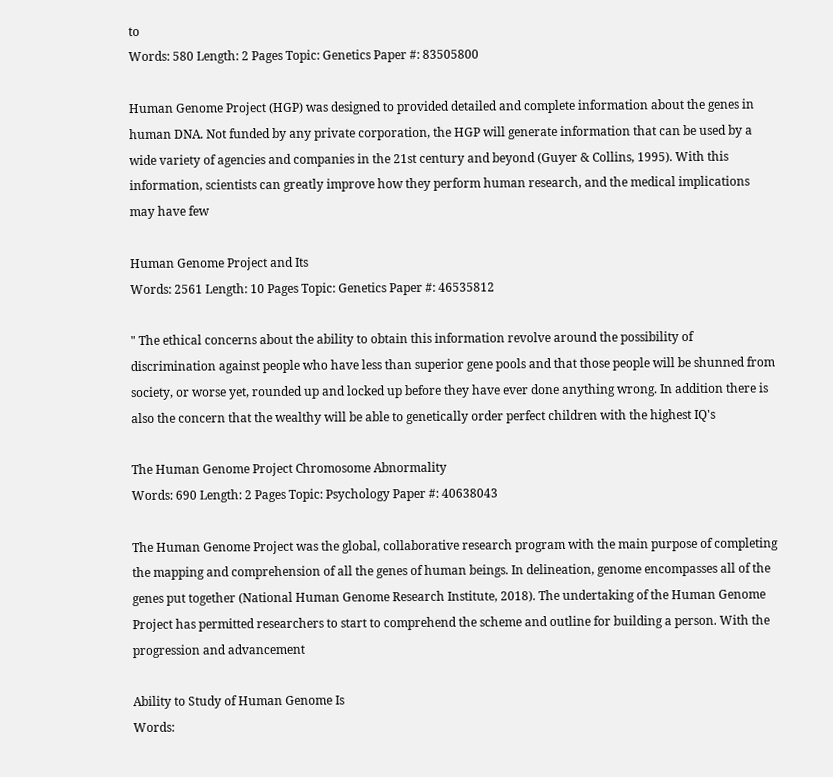to
Words: 580 Length: 2 Pages Topic: Genetics Paper #: 83505800

Human Genome Project (HGP) was designed to provided detailed and complete information about the genes in human DNA. Not funded by any private corporation, the HGP will generate information that can be used by a wide variety of agencies and companies in the 21st century and beyond (Guyer & Collins, 1995). With this information, scientists can greatly improve how they perform human research, and the medical implications may have few

Human Genome Project and Its
Words: 2561 Length: 10 Pages Topic: Genetics Paper #: 46535812

" The ethical concerns about the ability to obtain this information revolve around the possibility of discrimination against people who have less than superior gene pools and that those people will be shunned from society, or worse yet, rounded up and locked up before they have ever done anything wrong. In addition there is also the concern that the wealthy will be able to genetically order perfect children with the highest IQ's

The Human Genome Project Chromosome Abnormality
Words: 690 Length: 2 Pages Topic: Psychology Paper #: 40638043

The Human Genome Project was the global, collaborative research program with the main purpose of completing the mapping and comprehension of all the genes of human beings. In delineation, genome encompasses all of the genes put together (National Human Genome Research Institute, 2018). The undertaking of the Human Genome Project has permitted researchers to start to comprehend the scheme and outline for building a person. With the progression and advancement

Ability to Study of Human Genome Is
Words: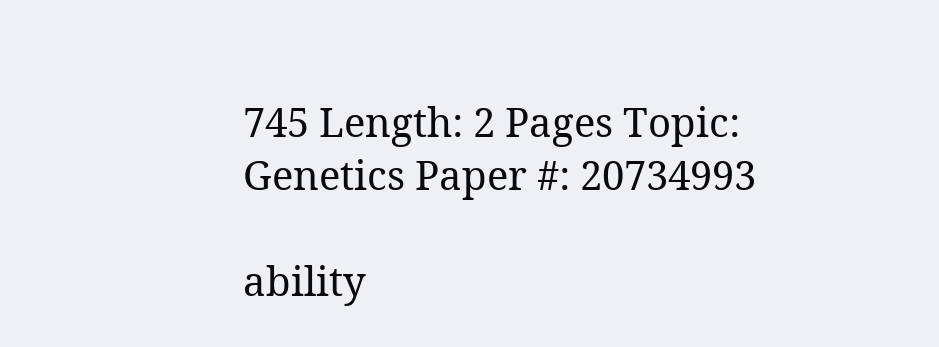745 Length: 2 Pages Topic: Genetics Paper #: 20734993

ability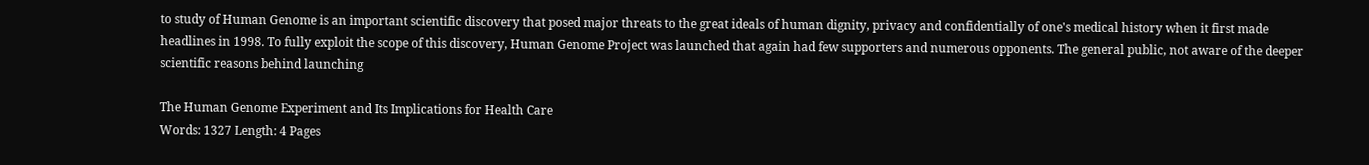to study of Human Genome is an important scientific discovery that posed major threats to the great ideals of human dignity, privacy and confidentially of one's medical history when it first made headlines in 1998. To fully exploit the scope of this discovery, Human Genome Project was launched that again had few supporters and numerous opponents. The general public, not aware of the deeper scientific reasons behind launching

The Human Genome Experiment and Its Implications for Health Care
Words: 1327 Length: 4 Pages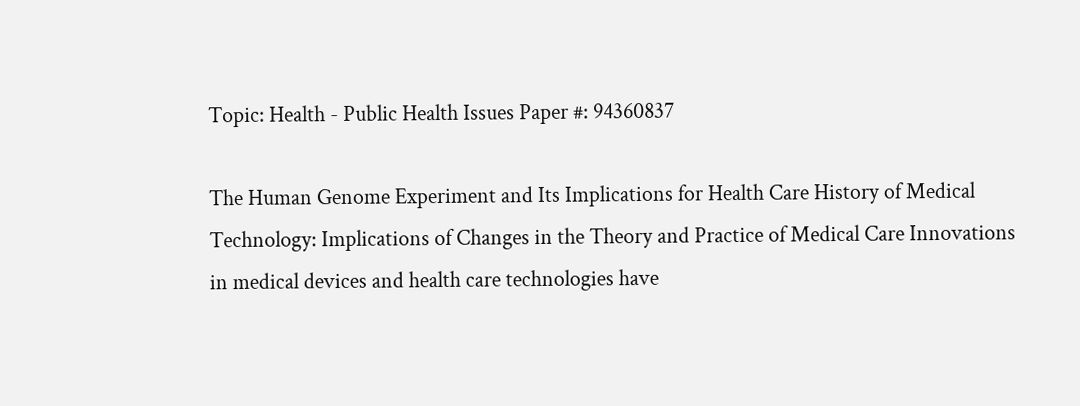Topic: Health - Public Health Issues Paper #: 94360837

The Human Genome Experiment and Its Implications for Health Care History of Medical Technology: Implications of Changes in the Theory and Practice of Medical Care Innovations in medical devices and health care technologies have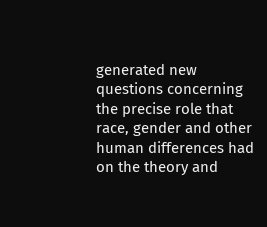generated new questions concerning the precise role that race, gender and other human differences had on the theory and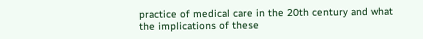practice of medical care in the 20th century and what the implications of these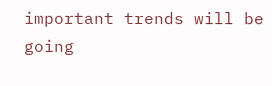important trends will be going